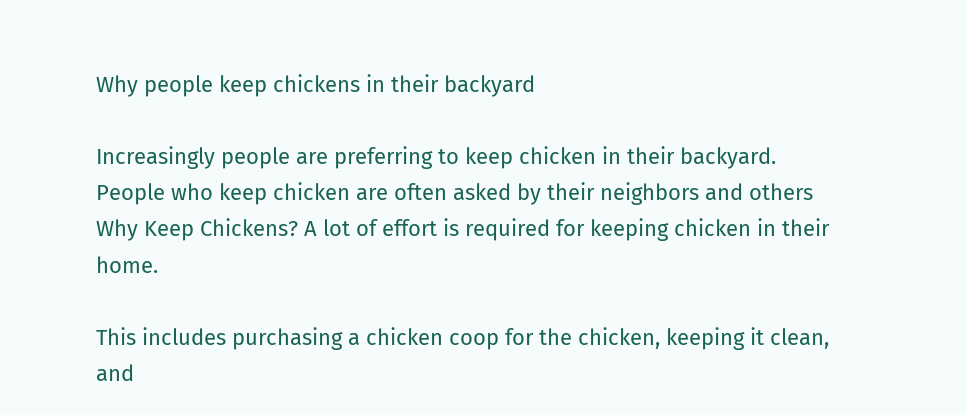Why people keep chickens in their backyard

Increasingly people are preferring to keep chicken in their backyard. People who keep chicken are often asked by their neighbors and others Why Keep Chickens? A lot of effort is required for keeping chicken in their home.

This includes purchasing a chicken coop for the chicken, keeping it clean, and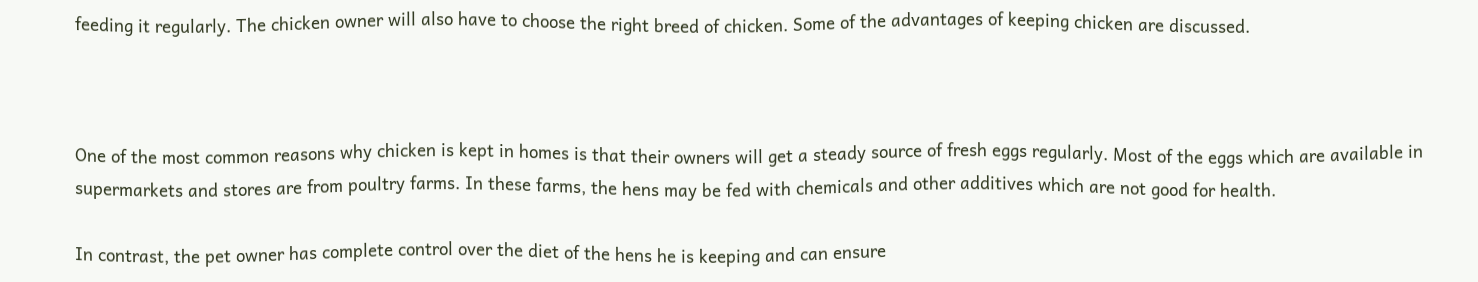feeding it regularly. The chicken owner will also have to choose the right breed of chicken. Some of the advantages of keeping chicken are discussed.



One of the most common reasons why chicken is kept in homes is that their owners will get a steady source of fresh eggs regularly. Most of the eggs which are available in supermarkets and stores are from poultry farms. In these farms, the hens may be fed with chemicals and other additives which are not good for health.

In contrast, the pet owner has complete control over the diet of the hens he is keeping and can ensure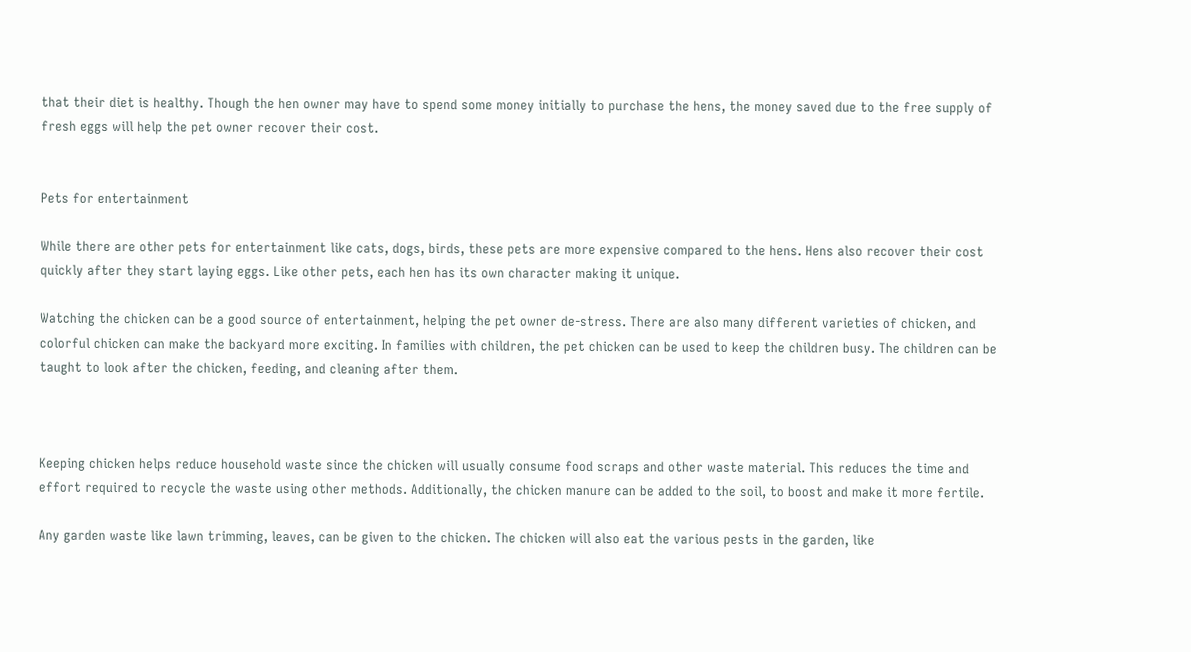that their diet is healthy. Though the hen owner may have to spend some money initially to purchase the hens, the money saved due to the free supply of fresh eggs will help the pet owner recover their cost.


Pets for entertainment

While there are other pets for entertainment like cats, dogs, birds, these pets are more expensive compared to the hens. Hens also recover their cost quickly after they start laying eggs. Like other pets, each hen has its own character making it unique.

Watching the chicken can be a good source of entertainment, helping the pet owner de-stress. There are also many different varieties of chicken, and colorful chicken can make the backyard more exciting. In families with children, the pet chicken can be used to keep the children busy. The children can be taught to look after the chicken, feeding, and cleaning after them.



Keeping chicken helps reduce household waste since the chicken will usually consume food scraps and other waste material. This reduces the time and effort required to recycle the waste using other methods. Additionally, the chicken manure can be added to the soil, to boost and make it more fertile.

Any garden waste like lawn trimming, leaves, can be given to the chicken. The chicken will also eat the various pests in the garden, like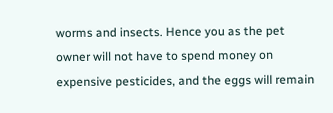worms and insects. Hence you as the pet owner will not have to spend money on expensive pesticides, and the eggs will remain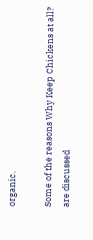organic.

Some of the reasons Why Keep Chickens at all? are discussed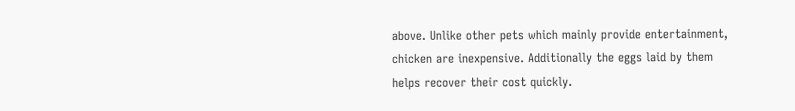above. Unlike other pets which mainly provide entertainment, chicken are inexpensive. Additionally the eggs laid by them helps recover their cost quickly.